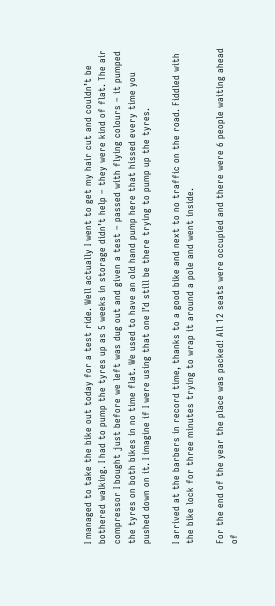I managed to take the bike out today for a test ride. Well actually I went to get my hair cut and couldn’t be bothered walking. I had to pump the tyres up as 5 weeks in storage didn’t help – they were kind of flat. The air compressor I bought just before we left was dug out and given a test – passed with flying colours – it pumped the tyres on both bikes in no time flat. We used to have an old hand pump here that hissed every time you pushed down on it. I imagine if I were using that one I’d still be there trying to pump up the tyres.

I arrived at the barbers in record time, thanks to a good bike and next to no traffic on the road. Fiddled with the bike lock for three minutes trying to wrap it around a pole and went inside.

For the end of the year the place was packed! All 12 seats were occupied and there were 6 people waiting ahead of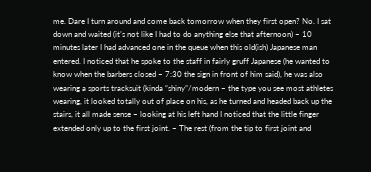me. Dare I turn around and come back tomorrow when they first open? No. I sat down and waited (it’s not like I had to do anything else that afternoon) – 10 minutes later I had advanced one in the queue when this old(ish) Japanese man entered. I noticed that he spoke to the staff in fairly gruff Japanese (he wanted to know when the barbers closed – 7:30 the sign in front of him said), he was also wearing a sports tracksuit (kinda “shiny”/modern – the type you see most athletes wearing, it looked totally out of place on his, as he turned and headed back up the stairs, it all made sense – looking at his left hand I noticed that the little finger extended only up to the first joint. – The rest (from the tip to first joint and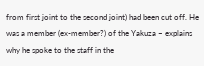from first joint to the second joint) had been cut off. He was a member (ex-member?) of the Yakuza – explains why he spoke to the staff in the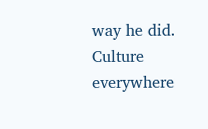way he did. Culture everywhere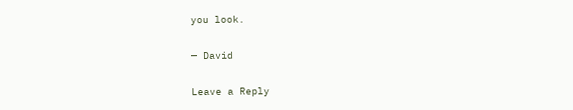you look.

— David

Leave a Reply